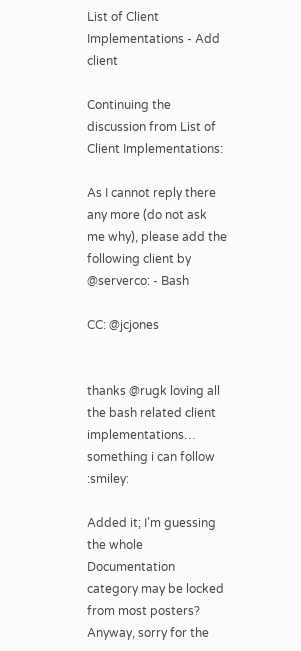List of Client Implementations - Add client

Continuing the discussion from List of Client Implementations:

As I cannot reply there any more (do not ask me why), please add the following client by @serverco: - Bash

CC: @jcjones


thanks @rugk loving all the bash related client implementations… something i can follow :smiley:

Added it; I’m guessing the whole Documentation category may be locked from most posters? Anyway, sorry for the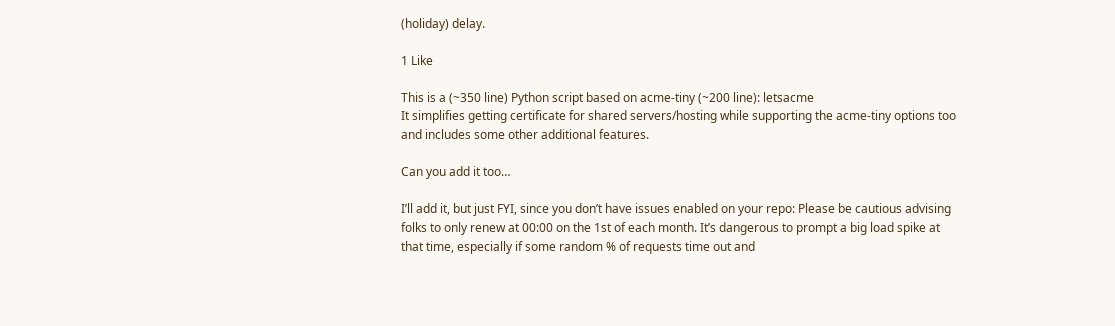(holiday) delay.

1 Like

This is a (~350 line) Python script based on acme-tiny (~200 line): letsacme
It simplifies getting certificate for shared servers/hosting while supporting the acme-tiny options too and includes some other additional features.

Can you add it too…

I’ll add it, but just FYI, since you don’t have issues enabled on your repo: Please be cautious advising folks to only renew at 00:00 on the 1st of each month. It’s dangerous to prompt a big load spike at that time, especially if some random % of requests time out and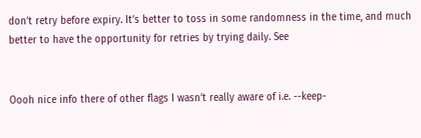don’t retry before expiry. It’s better to toss in some randomness in the time, and much better to have the opportunity for retries by trying daily. See


Oooh nice info there of other flags I wasn’t really aware of i.e. --keep-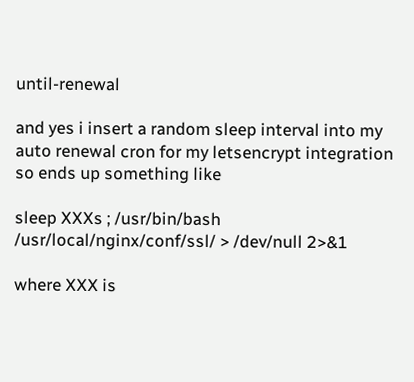until-renewal

and yes i insert a random sleep interval into my auto renewal cron for my letsencrypt integration so ends up something like

sleep XXXs ; /usr/bin/bash /usr/local/nginx/conf/ssl/ > /dev/null 2>&1

where XXX is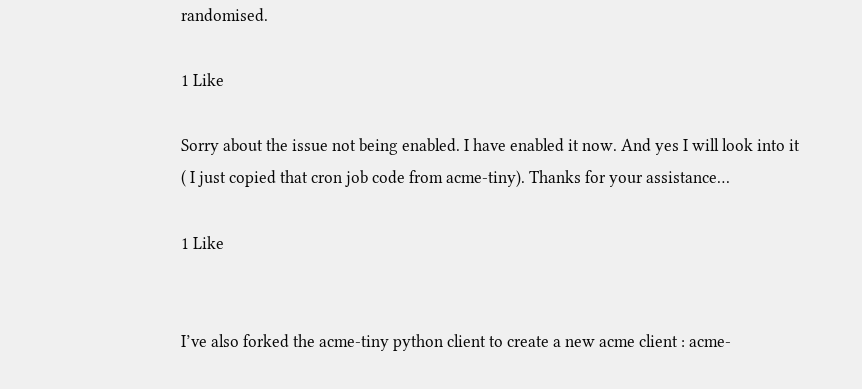randomised.

1 Like

Sorry about the issue not being enabled. I have enabled it now. And yes I will look into it ( I just copied that cron job code from acme-tiny). Thanks for your assistance…

1 Like


I’ve also forked the acme-tiny python client to create a new acme client : acme-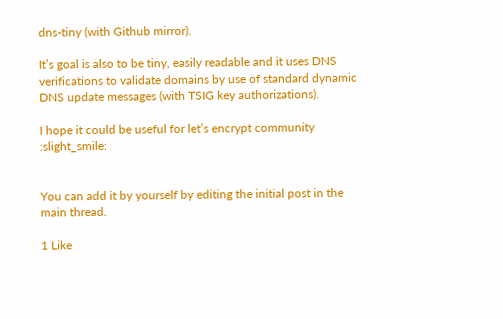dns-tiny (with Github mirror).

It’s goal is also to be tiny, easily readable and it uses DNS verifications to validate domains by use of standard dynamic DNS update messages (with TSIG key authorizations).

I hope it could be useful for let’s encrypt community :slight_smile:


You can add it by yourself by editing the initial post in the main thread.

1 Like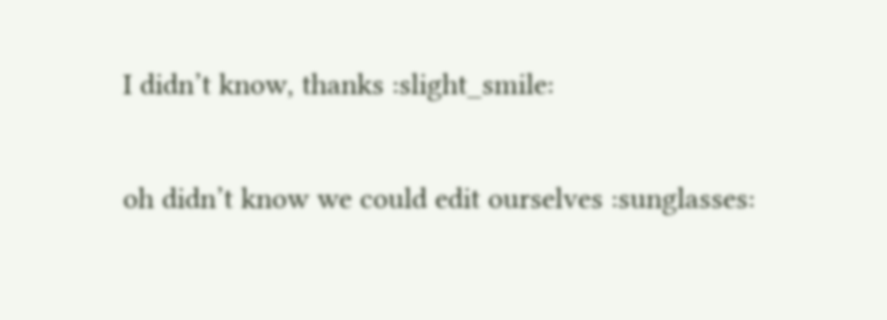I didn’t know, thanks :slight_smile:

oh didn’t know we could edit ourselves :sunglasses: